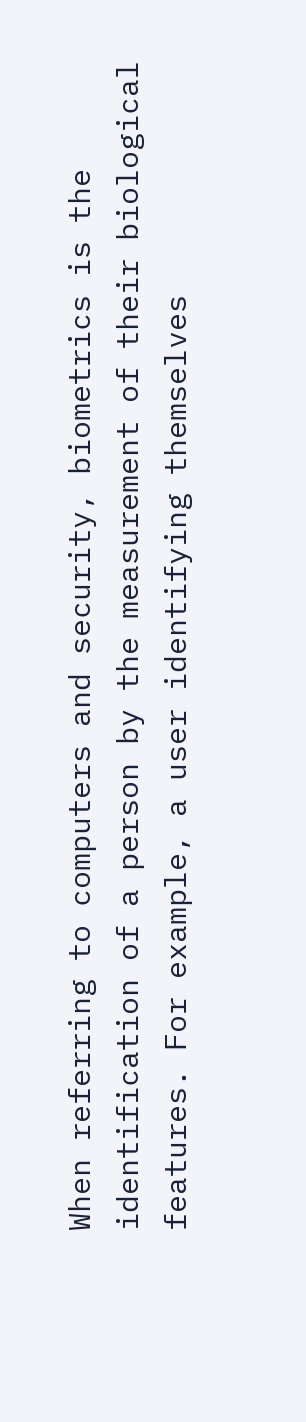When referring to computers and security, biometrics is the identification of a person by the measurement of their biological features. For example, a user identifying themselves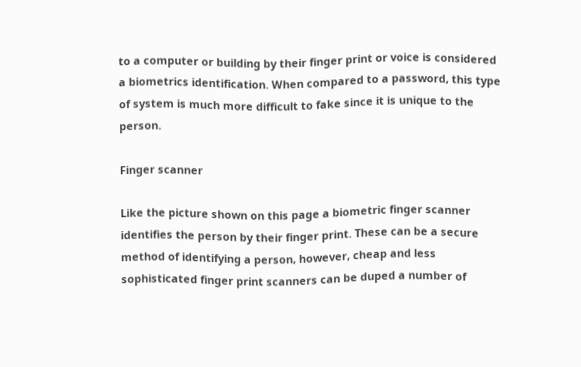to a computer or building by their finger print or voice is considered a biometrics identification. When compared to a password, this type of system is much more difficult to fake since it is unique to the person.

Finger scanner

Like the picture shown on this page a biometric finger scanner identifies the person by their finger print. These can be a secure method of identifying a person, however, cheap and less sophisticated finger print scanners can be duped a number of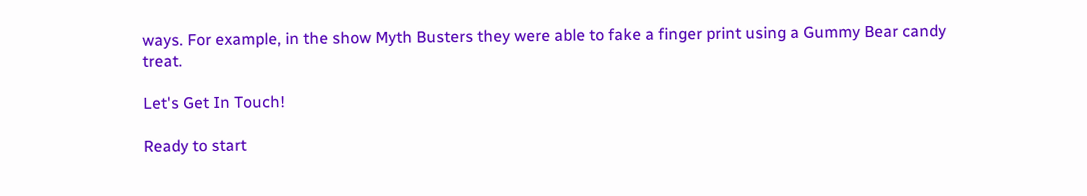ways. For example, in the show Myth Busters they were able to fake a finger print using a Gummy Bear candy treat.

Let's Get In Touch!

Ready to start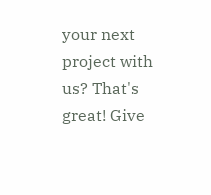your next project with us? That's great! Give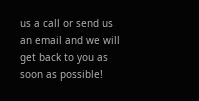us a call or send us an email and we will get back to you as soon as possible!